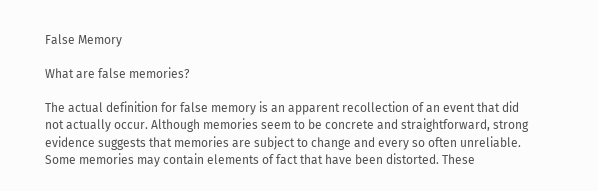False Memory

What are false memories?

The actual definition for false memory is an apparent recollection of an event that did not actually occur. Although memories seem to be concrete and straightforward, strong evidence suggests that memories are subject to change and every so often unreliable. Some memories may contain elements of fact that have been distorted. These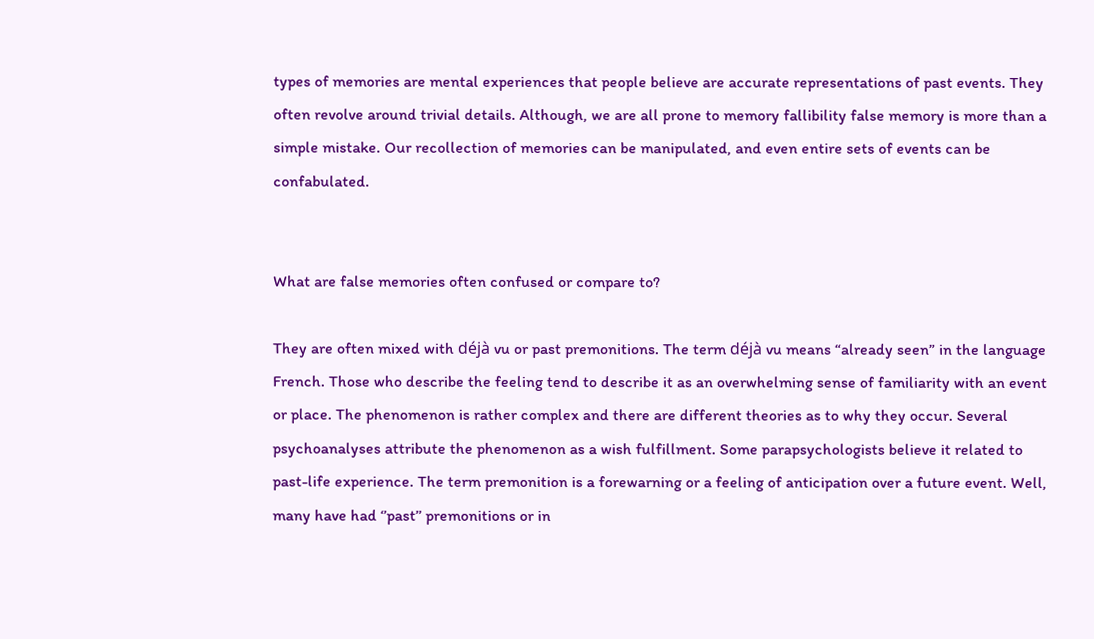types of memories are mental experiences that people believe are accurate representations of past events. They often revolve around trivial details. Although, we are all prone to memory fallibility false memory is more than a simple mistake. Our recollection of memories can be manipulated, and even entire sets of events can be confabulated.


What are false memories often confused or compare to?

They are often mixed with déjà vu or past premonitions. The term déjà vu means “already seen” in the language French. Those who describe the feeling tend to describe it as an overwhelming sense of familiarity with an event or place. The phenomenon is rather complex and there are different theories as to why they occur. Several psychoanalyses attribute the phenomenon as a wish fulfillment. Some parapsychologists believe it related to past-life experience. The term premonition is a forewarning or a feeling of anticipation over a future event. Well, many have had ‘’past’’ premonitions or in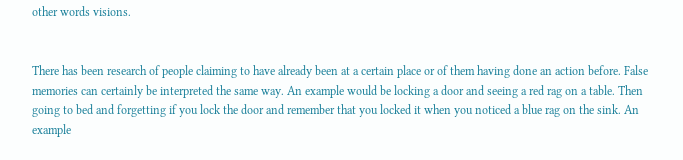other words visions.


There has been research of people claiming to have already been at a certain place or of them having done an action before. False memories can certainly be interpreted the same way. An example would be locking a door and seeing a red rag on a table. Then going to bed and forgetting if you lock the door and remember that you locked it when you noticed a blue rag on the sink. An example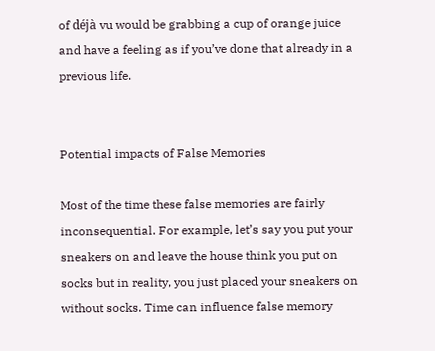of déjà vu would be grabbing a cup of orange juice and have a feeling as if you’ve done that already in a previous life.


Potential impacts of False Memories

Most of the time these false memories are fairly inconsequential. For example, let’s say you put your sneakers on and leave the house think you put on socks but in reality, you just placed your sneakers on without socks. Time can influence false memory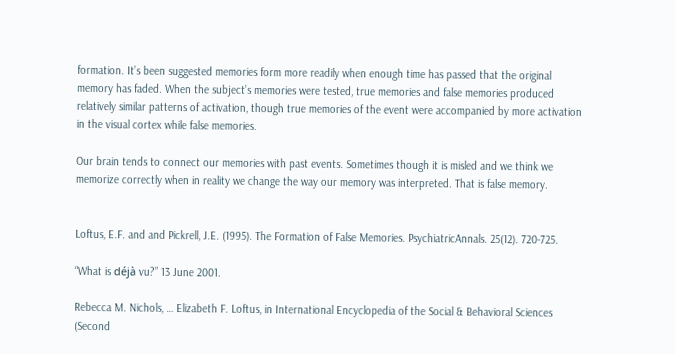formation. It’s been suggested memories form more readily when enough time has passed that the original memory has faded. When the subject’s memories were tested, true memories and false memories produced relatively similar patterns of activation, though true memories of the event were accompanied by more activation in the visual cortex while false memories.

Our brain tends to connect our memories with past events. Sometimes though it is misled and we think we memorize correctly when in reality we change the way our memory was interpreted. That is false memory.


Loftus, E.F. and and Pickrell, J.E. (1995). The Formation of False Memories. PsychiatricAnnals. 25(12). 720-725.

“What is déjà vu?” 13 June 2001.

Rebecca M. Nichols, … Elizabeth F. Loftus, in International Encyclopedia of the Social & Behavioral Sciences (Second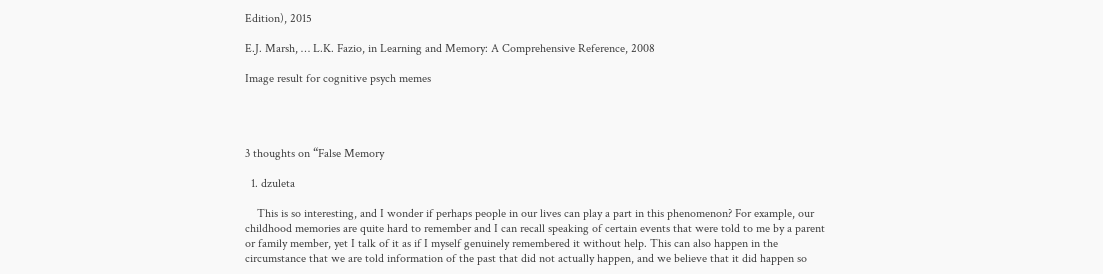Edition), 2015

E.J. Marsh, … L.K. Fazio, in Learning and Memory: A Comprehensive Reference, 2008

Image result for cognitive psych memes




3 thoughts on “False Memory

  1. dzuleta

    This is so interesting, and I wonder if perhaps people in our lives can play a part in this phenomenon? For example, our childhood memories are quite hard to remember and I can recall speaking of certain events that were told to me by a parent or family member, yet I talk of it as if I myself genuinely remembered it without help. This can also happen in the circumstance that we are told information of the past that did not actually happen, and we believe that it did happen so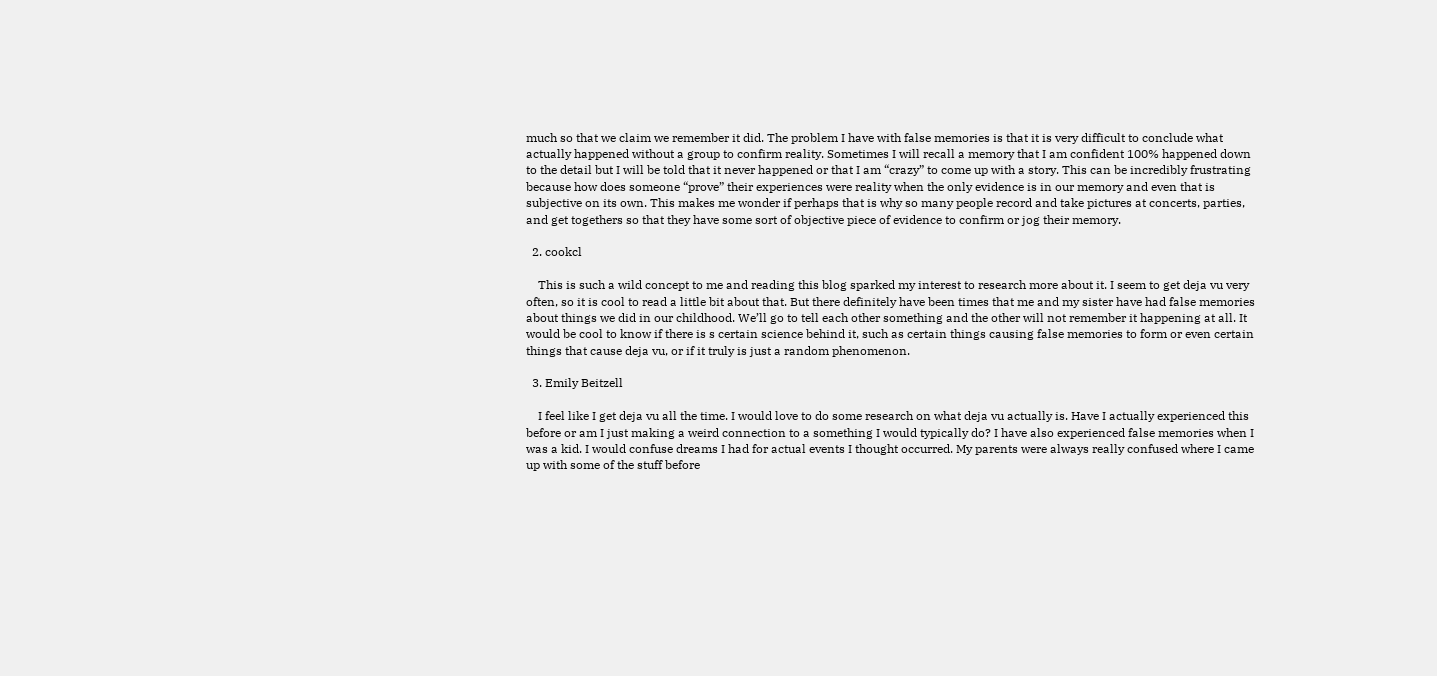much so that we claim we remember it did. The problem I have with false memories is that it is very difficult to conclude what actually happened without a group to confirm reality. Sometimes I will recall a memory that I am confident 100% happened down to the detail but I will be told that it never happened or that I am “crazy” to come up with a story. This can be incredibly frustrating because how does someone “prove” their experiences were reality when the only evidence is in our memory and even that is subjective on its own. This makes me wonder if perhaps that is why so many people record and take pictures at concerts, parties, and get togethers so that they have some sort of objective piece of evidence to confirm or jog their memory.

  2. cookcl

    This is such a wild concept to me and reading this blog sparked my interest to research more about it. I seem to get deja vu very often, so it is cool to read a little bit about that. But there definitely have been times that me and my sister have had false memories about things we did in our childhood. We’ll go to tell each other something and the other will not remember it happening at all. It would be cool to know if there is s certain science behind it, such as certain things causing false memories to form or even certain things that cause deja vu, or if it truly is just a random phenomenon.

  3. Emily Beitzell

    I feel like I get deja vu all the time. I would love to do some research on what deja vu actually is. Have I actually experienced this before or am I just making a weird connection to a something I would typically do? I have also experienced false memories when I was a kid. I would confuse dreams I had for actual events I thought occurred. My parents were always really confused where I came up with some of the stuff before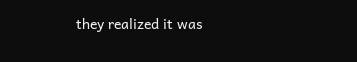they realized it was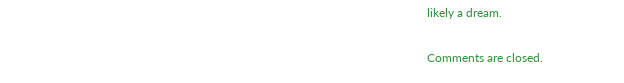likely a dream.

Comments are closed.